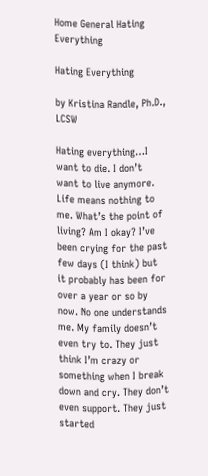Home General Hating Everything

Hating Everything

by Kristina Randle, Ph.D., LCSW

Hating everything…I want to die. I don’t want to live anymore. Life means nothing to me. What’s the point of living? Am I okay? I’ve been crying for the past few days (I think) but it probably has been for over a year or so by now. No one understands me. My family doesn’t even try to. They just think I’m crazy or something when I break down and cry. They don’t even support. They just started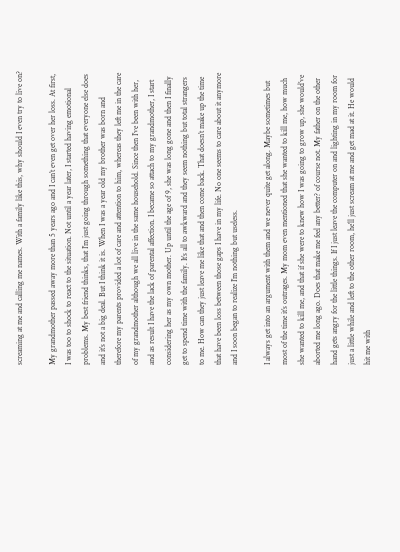screaming at me and calling me names. With a family like this, why should I even try to live on?

My grandmother passed away more than 5 years ago and I can’t even get over her loss. At first, I was too to shock to react to the situation. Not until a year later, I started having emotional problems. My best friend thinks, that I’m just going through something that everyone else does and it’s not a big deal. But I think it is. When I was a year old my brother was born and therefore my parents provided a lot of care and attention to him, whereas they left me in the care of my grandmother although we all live in the same household. Since then I’ve been with her, and as result I have the lack of parental affection. I became so attach to my grandmother, I start considering her as my own mother. Up until the age of 9, she was long gone and then I finally get to spend time with the family. It’s all to awkward and they seem nothing but total strangers to me. How can they just leave me like that and then come back. That doesn’t make up the time that have been loss between those gaps I have in my life. No one seems to care about it anymore and I soon began to realize I’m nothing but useless.

I always get into an argument with them and we never quite get along. Maybe sometimes but most of the time it’s outrages. My mom even mentioned that she wanted to kill me, how much she wanted to kill me, and that if she were to knew how I was going to grow up, she would’ve aborted me long ago. Does that make me feel any better? of course not. My father on the other hand gets angry for the little things. If I just leave the computer on and lighting in my room for just a little while and left to the other room, he’ll just scream at me and get mad at it. He would hit me with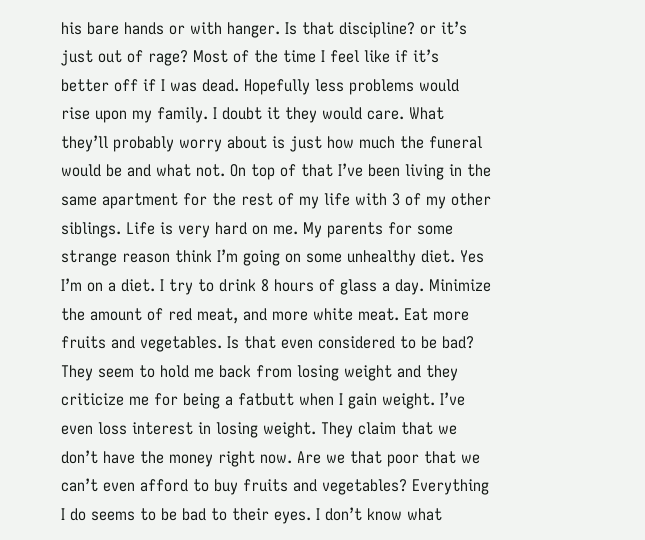his bare hands or with hanger. Is that discipline? or it’s just out of rage? Most of the time I feel like if it’s better off if I was dead. Hopefully less problems would rise upon my family. I doubt it they would care. What they’ll probably worry about is just how much the funeral would be and what not. On top of that I’ve been living in the same apartment for the rest of my life with 3 of my other siblings. Life is very hard on me. My parents for some strange reason think I’m going on some unhealthy diet. Yes I’m on a diet. I try to drink 8 hours of glass a day. Minimize the amount of red meat, and more white meat. Eat more fruits and vegetables. Is that even considered to be bad? They seem to hold me back from losing weight and they criticize me for being a fatbutt when I gain weight. I’ve even loss interest in losing weight. They claim that we don’t have the money right now. Are we that poor that we can’t even afford to buy fruits and vegetables? Everything I do seems to be bad to their eyes. I don’t know what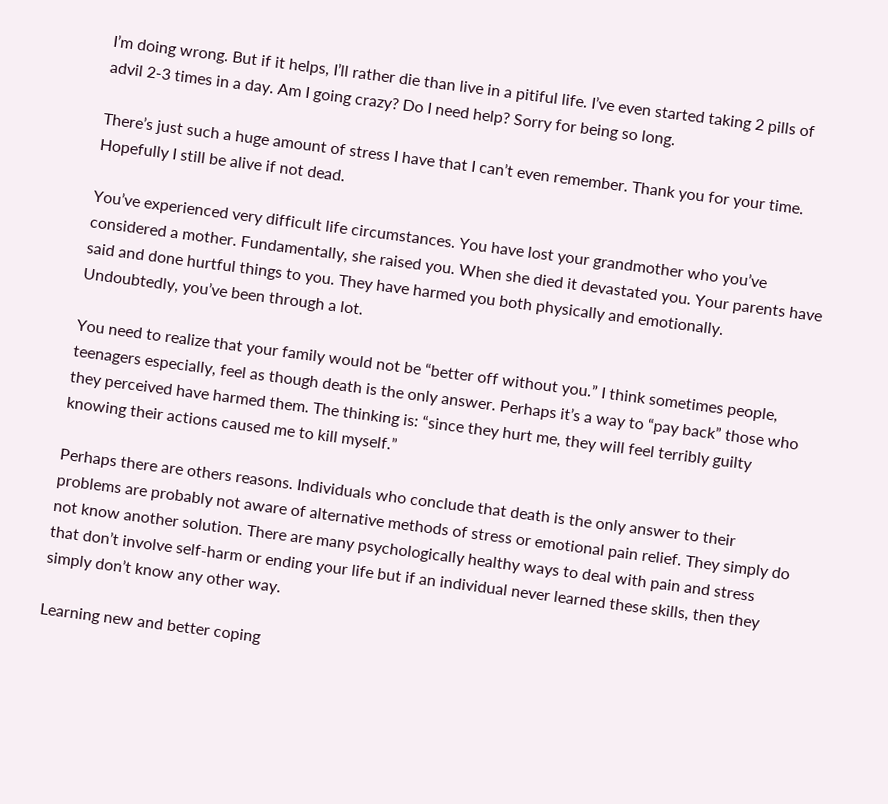I’m doing wrong. But if it helps, I’ll rather die than live in a pitiful life. I’ve even started taking 2 pills of advil 2-3 times in a day. Am I going crazy? Do I need help? Sorry for being so long.

There’s just such a huge amount of stress I have that I can’t even remember. Thank you for your time. Hopefully I still be alive if not dead.

You’ve experienced very difficult life circumstances. You have lost your grandmother who you’ve considered a mother. Fundamentally, she raised you. When she died it devastated you. Your parents have said and done hurtful things to you. They have harmed you both physically and emotionally. Undoubtedly, you’ve been through a lot.

You need to realize that your family would not be “better off without you.” I think sometimes people, teenagers especially, feel as though death is the only answer. Perhaps it’s a way to “pay back” those who they perceived have harmed them. The thinking is: “since they hurt me, they will feel terribly guilty knowing their actions caused me to kill myself.”

Perhaps there are others reasons. Individuals who conclude that death is the only answer to their problems are probably not aware of alternative methods of stress or emotional pain relief. They simply do not know another solution. There are many psychologically healthy ways to deal with pain and stress that don’t involve self-harm or ending your life but if an individual never learned these skills, then they simply don’t know any other way.

Learning new and better coping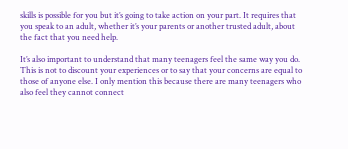skills is possible for you but it’s going to take action on your part. It requires that you speak to an adult, whether it’s your parents or another trusted adult, about the fact that you need help.

It’s also important to understand that many teenagers feel the same way you do. This is not to discount your experiences or to say that your concerns are equal to those of anyone else. I only mention this because there are many teenagers who also feel they cannot connect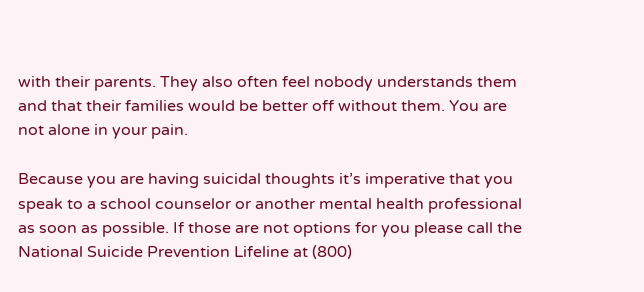with their parents. They also often feel nobody understands them and that their families would be better off without them. You are not alone in your pain.

Because you are having suicidal thoughts it’s imperative that you speak to a school counselor or another mental health professional as soon as possible. If those are not options for you please call the National Suicide Prevention Lifeline at (800)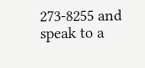273-8255 and speak to a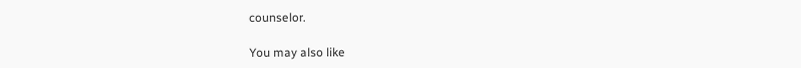counselor.

You may also like